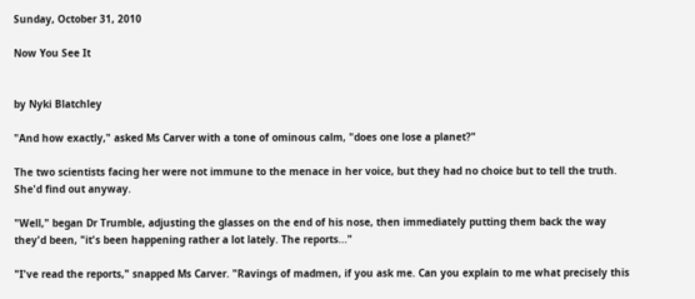Sunday, October 31, 2010

Now You See It


by Nyki Blatchley

"And how exactly," asked Ms Carver with a tone of ominous calm, "does one lose a planet?"

The two scientists facing her were not immune to the menace in her voice, but they had no choice but to tell the truth. She'd find out anyway.

"Well," began Dr Trumble, adjusting the glasses on the end of his nose, then immediately putting them back the way they'd been, "it's been happening rather a lot lately. The reports..."

"I've read the reports," snapped Ms Carver. "Ravings of madmen, if you ask me. Can you explain to me what precisely this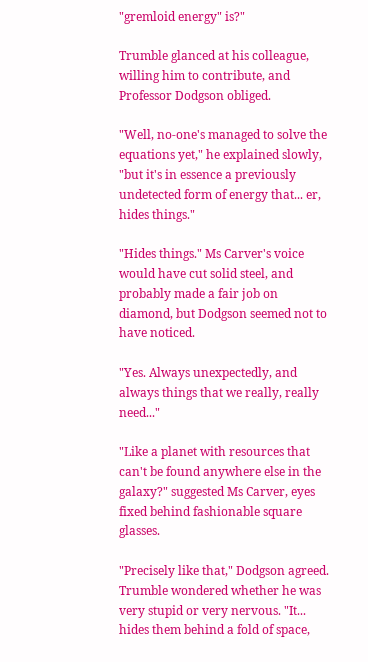"gremloid energy" is?"

Trumble glanced at his colleague, willing him to contribute, and Professor Dodgson obliged.

"Well, no-one's managed to solve the equations yet," he explained slowly, "but it's in essence a previously undetected form of energy that... er, hides things."

"Hides things." Ms Carver's voice would have cut solid steel, and probably made a fair job on diamond, but Dodgson seemed not to have noticed.

"Yes. Always unexpectedly, and always things that we really, really need..."

"Like a planet with resources that can't be found anywhere else in the galaxy?" suggested Ms Carver, eyes fixed behind fashionable square glasses.

"Precisely like that," Dodgson agreed. Trumble wondered whether he was very stupid or very nervous. "It... hides them behind a fold of space,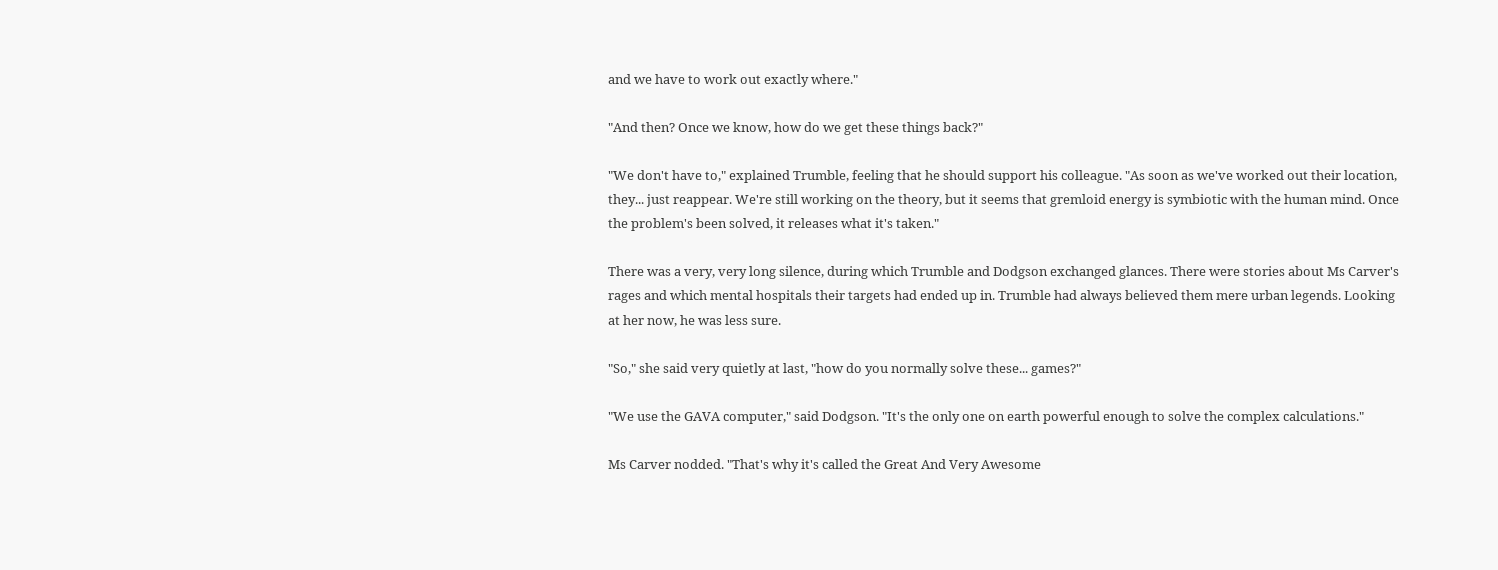and we have to work out exactly where."

"And then? Once we know, how do we get these things back?"

"We don't have to," explained Trumble, feeling that he should support his colleague. "As soon as we've worked out their location, they... just reappear. We're still working on the theory, but it seems that gremloid energy is symbiotic with the human mind. Once the problem's been solved, it releases what it's taken."

There was a very, very long silence, during which Trumble and Dodgson exchanged glances. There were stories about Ms Carver's rages and which mental hospitals their targets had ended up in. Trumble had always believed them mere urban legends. Looking at her now, he was less sure.

"So," she said very quietly at last, "how do you normally solve these... games?"

"We use the GAVA computer," said Dodgson. "It's the only one on earth powerful enough to solve the complex calculations."

Ms Carver nodded. "That's why it's called the Great And Very Awesome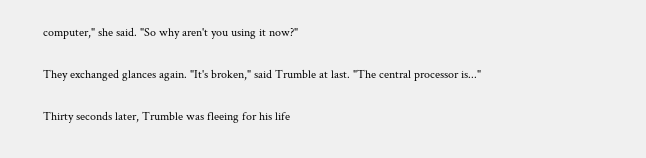computer," she said. "So why aren't you using it now?"

They exchanged glances again. "It's broken," said Trumble at last. "The central processor is..."

Thirty seconds later, Trumble was fleeing for his life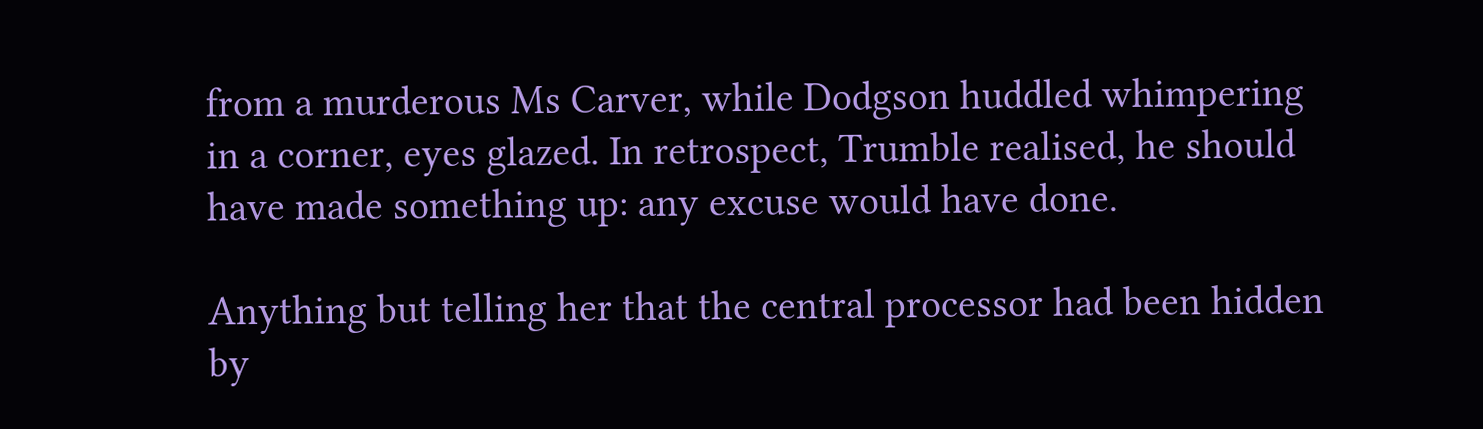from a murderous Ms Carver, while Dodgson huddled whimpering in a corner, eyes glazed. In retrospect, Trumble realised, he should have made something up: any excuse would have done.

Anything but telling her that the central processor had been hidden by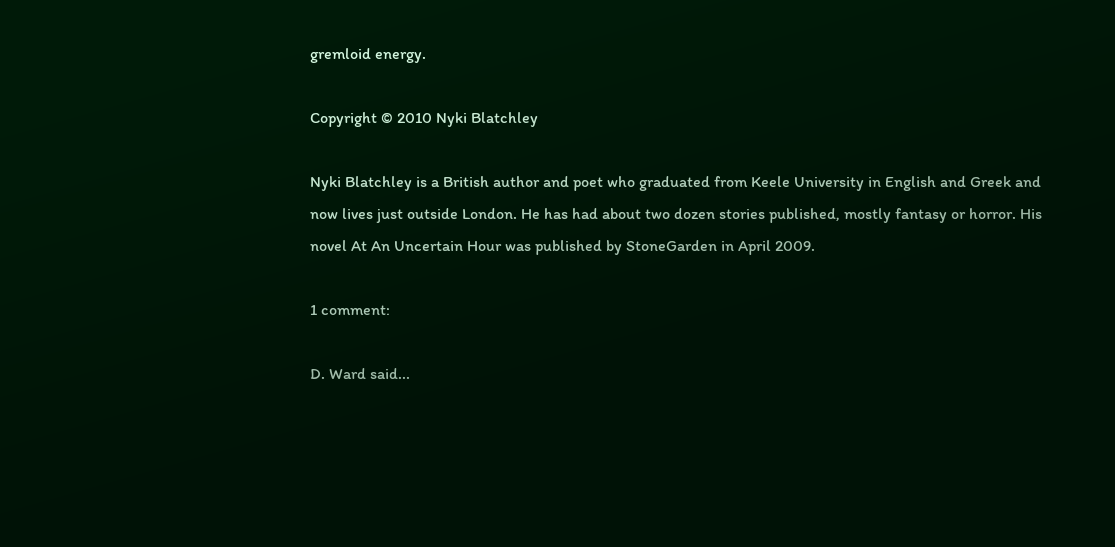gremloid energy.

Copyright © 2010 Nyki Blatchley

Nyki Blatchley is a British author and poet who graduated from Keele University in English and Greek and now lives just outside London. He has had about two dozen stories published, mostly fantasy or horror. His novel At An Uncertain Hour was published by StoneGarden in April 2009.

1 comment:

D. Ward said...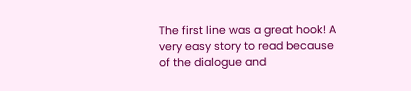The first line was a great hook! A very easy story to read because of the dialogue and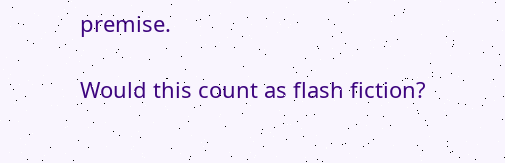premise.

Would this count as flash fiction?